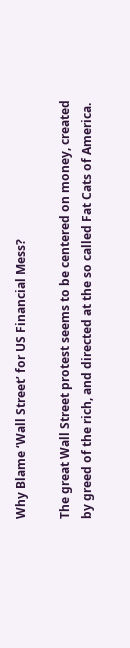Why Blame ‘Wall Street’ for US Financial Mess?

The great Wall Street protest seems to be centered on money, created by greed of the rich, and directed at the so called Fat Cats of America.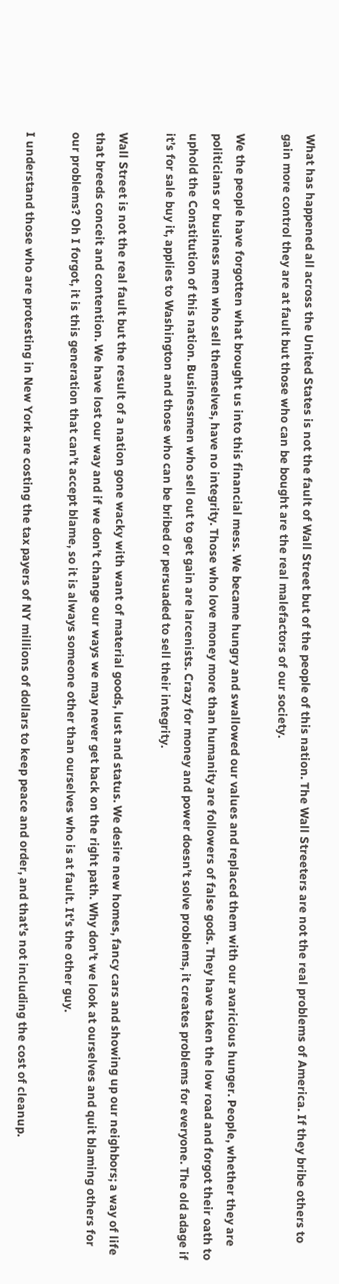What has happened all across the United States is not the fault of Wall Street but of the people of this nation. The Wall Streeters are not the real problems of America. If they bribe others to gain more control they are at fault but those who can be bought are the real malefactors of our society.

We the people have forgotten what brought us into this financial mess. We became hungry and swallowed our values and replaced them with our avaricious hunger. People, whether they are politicians or business men who sell themselves, have no integrity. Those who love money more than humanity are followers of false gods. They have taken the low road and forgot their oath to uphold the Constitution of this nation. Businessmen who sell out to get gain are larcenists. Crazy for money and power doesn’t solve problems, it creates problems for everyone. The old adage if it’s for sale buy it, applies to Washington and those who can be bribed or persuaded to sell their integrity.

Wall Street is not the real fault but the result of a nation gone wacky with want of material goods, lust and status. We desire new homes, fancy cars and showing up our neighbors; a way of life that breeds conceit and contention. We have lost our way and if we don’t change our ways we may never get back on the right path. Why don’t we look at ourselves and quit blaming others for our problems? Oh I forgot, it is this generation that can’t accept blame, so it is always someone other than ourselves who is at fault. It’s the other guy.

I understand those who are protesting in New York are costing the tax payers of NY millions of dollars to keep peace and order, and that’s not including the cost of cleanup.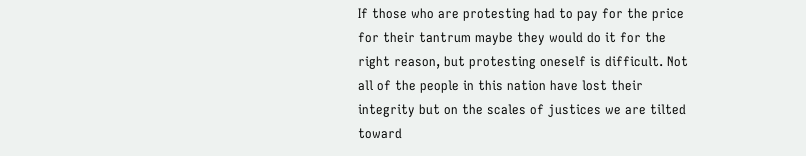If those who are protesting had to pay for the price for their tantrum maybe they would do it for the right reason, but protesting oneself is difficult. Not all of the people in this nation have lost their integrity but on the scales of justices we are tilted toward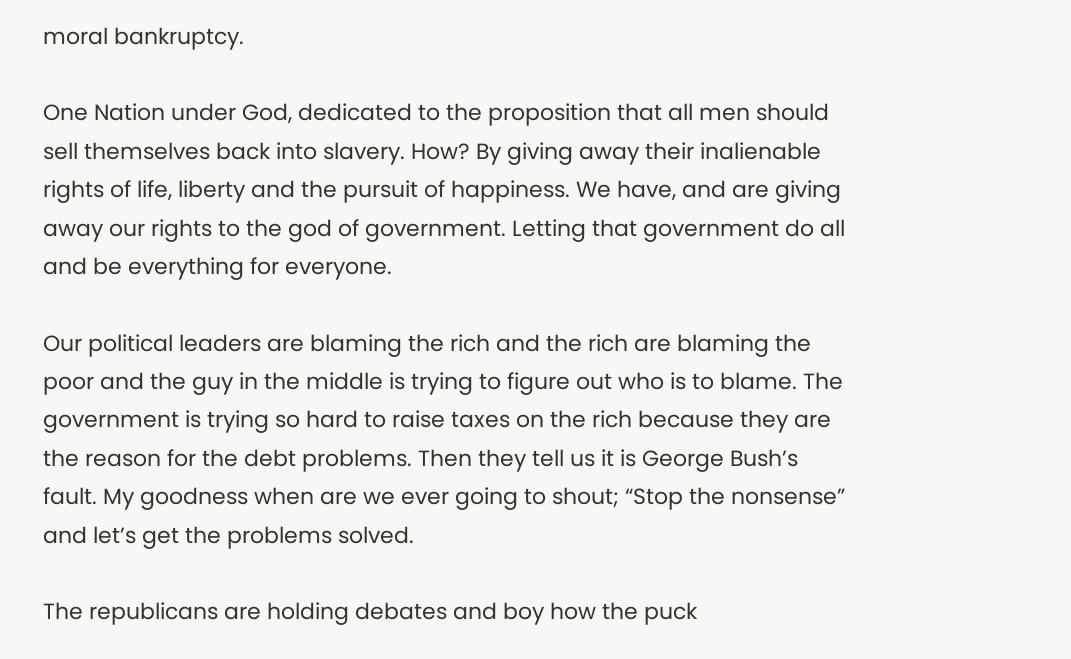moral bankruptcy.

One Nation under God, dedicated to the proposition that all men should sell themselves back into slavery. How? By giving away their inalienable rights of life, liberty and the pursuit of happiness. We have, and are giving away our rights to the god of government. Letting that government do all and be everything for everyone.

Our political leaders are blaming the rich and the rich are blaming the poor and the guy in the middle is trying to figure out who is to blame. The government is trying so hard to raise taxes on the rich because they are the reason for the debt problems. Then they tell us it is George Bush’s fault. My goodness when are we ever going to shout; “Stop the nonsense” and let’s get the problems solved.

The republicans are holding debates and boy how the puck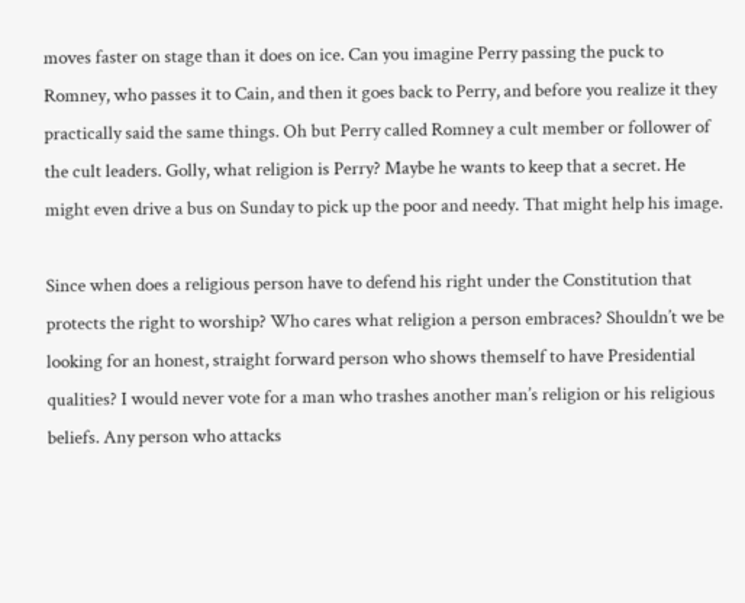moves faster on stage than it does on ice. Can you imagine Perry passing the puck to Romney, who passes it to Cain, and then it goes back to Perry, and before you realize it they practically said the same things. Oh but Perry called Romney a cult member or follower of the cult leaders. Golly, what religion is Perry? Maybe he wants to keep that a secret. He might even drive a bus on Sunday to pick up the poor and needy. That might help his image.

Since when does a religious person have to defend his right under the Constitution that protects the right to worship? Who cares what religion a person embraces? Shouldn’t we be looking for an honest, straight forward person who shows themself to have Presidential qualities? I would never vote for a man who trashes another man’s religion or his religious beliefs. Any person who attacks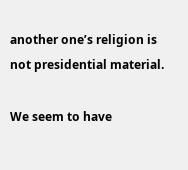another one’s religion is not presidential material.

We seem to have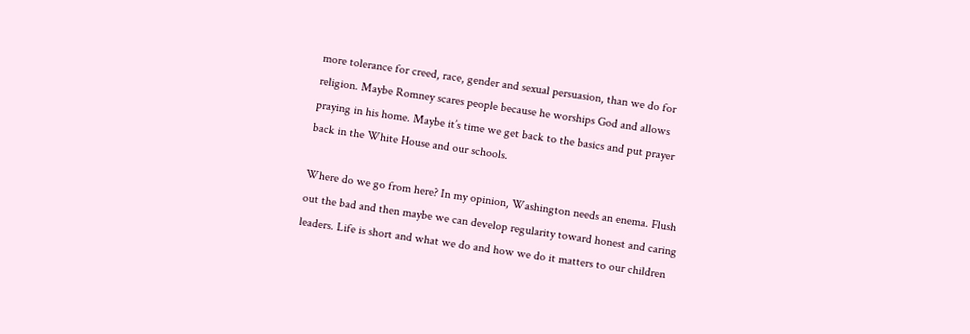more tolerance for creed, race, gender and sexual persuasion, than we do for religion. Maybe Romney scares people because he worships God and allows praying in his home. Maybe it’s time we get back to the basics and put prayer back in the White House and our schools.

Where do we go from here? In my opinion, Washington needs an enema. Flush out the bad and then maybe we can develop regularity toward honest and caring leaders. Life is short and what we do and how we do it matters to our children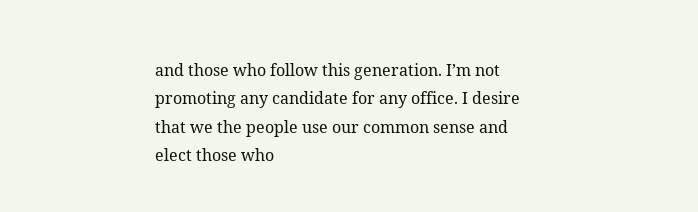and those who follow this generation. I’m not promoting any candidate for any office. I desire that we the people use our common sense and elect those who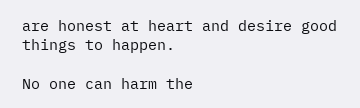are honest at heart and desire good things to happen.

No one can harm the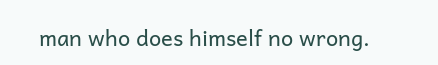man who does himself no wrong.